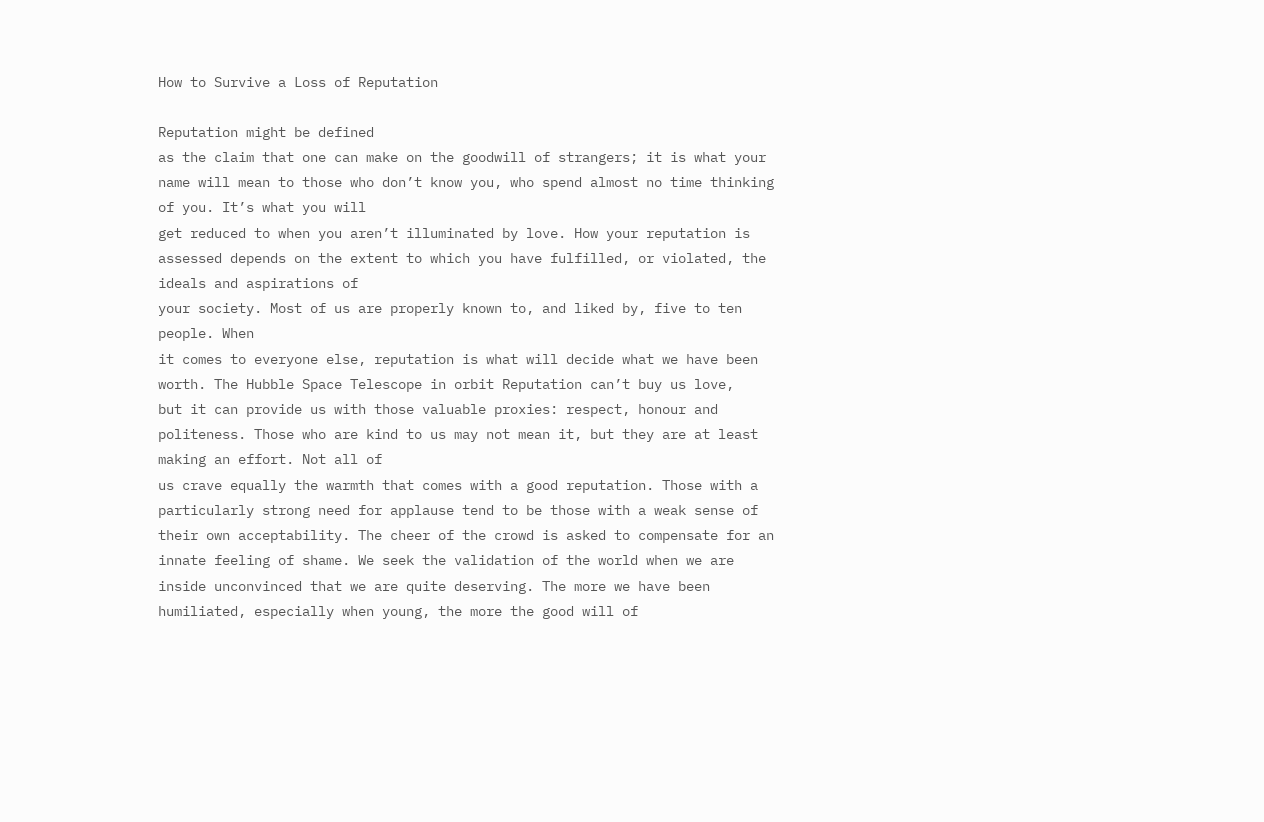How to Survive a Loss of Reputation

Reputation might be defined
as the claim that one can make on the goodwill of strangers; it is what your name will mean to those who don’t know you, who spend almost no time thinking of you. It’s what you will
get reduced to when you aren’t illuminated by love. How your reputation is assessed depends on the extent to which you have fulfilled, or violated, the ideals and aspirations of
your society. Most of us are properly known to, and liked by, five to ten people. When
it comes to everyone else, reputation is what will decide what we have been worth. The Hubble Space Telescope in orbit Reputation can’t buy us love,
but it can provide us with those valuable proxies: respect, honour and politeness. Those who are kind to us may not mean it, but they are at least making an effort. Not all of
us crave equally the warmth that comes with a good reputation. Those with a particularly strong need for applause tend to be those with a weak sense of their own acceptability. The cheer of the crowd is asked to compensate for an innate feeling of shame. We seek the validation of the world when we are inside unconvinced that we are quite deserving. The more we have been humiliated, especially when young, the more the good will of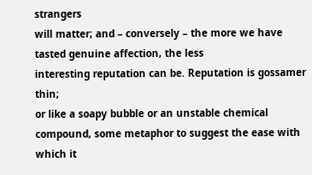strangers
will matter; and – conversely – the more we have tasted genuine affection, the less
interesting reputation can be. Reputation is gossamer thin;
or like a soapy bubble or an unstable chemical compound, some metaphor to suggest the ease with which it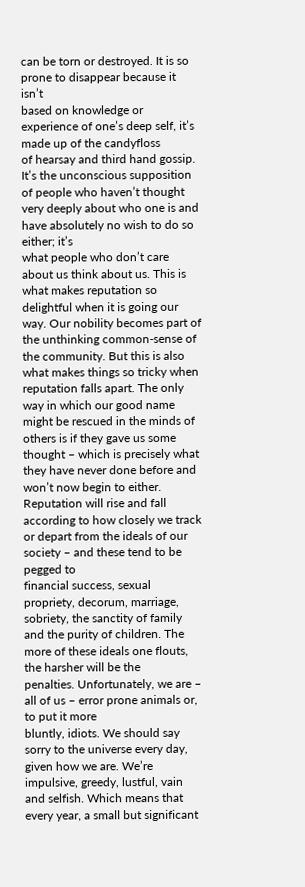can be torn or destroyed. It is so prone to disappear because it isn’t
based on knowledge or experience of one’s deep self, it’s made up of the candyfloss
of hearsay and third hand gossip. It’s the unconscious supposition of people who haven’t thought very deeply about who one is and have absolutely no wish to do so either; it’s
what people who don’t care about us think about us. This is what makes reputation so delightful when it is going our way. Our nobility becomes part of the unthinking common-sense of the community. But this is also what makes things so tricky when reputation falls apart. The only way in which our good name might be rescued in the minds of others is if they gave us some thought – which is precisely what they have never done before and won’t now begin to either. Reputation will rise and fall according to how closely we track or depart from the ideals of our society – and these tend to be pegged to
financial success, sexual propriety, decorum, marriage, sobriety, the sanctity of family
and the purity of children. The more of these ideals one flouts, the harsher will be the
penalties. Unfortunately, we are – all of us – error prone animals or, to put it more
bluntly, idiots. We should say sorry to the universe every day, given how we are. We’re impulsive, greedy, lustful, vain and selfish. Which means that every year, a small but significant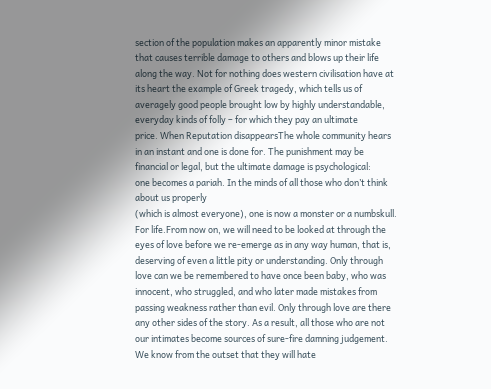section of the population makes an apparently minor mistake that causes terrible damage to others and blows up their life along the way. Not for nothing does western civilisation have at its heart the example of Greek tragedy, which tells us of averagely good people brought low by highly understandable, everyday kinds of folly – for which they pay an ultimate
price. When Reputation disappearsThe whole community hears in an instant and one is done for. The punishment may be financial or legal, but the ultimate damage is psychological:
one becomes a pariah. In the minds of all those who don’t think about us properly
(which is almost everyone), one is now a monster or a numbskull. For life.From now on, we will need to be looked at through the eyes of love before we re-emerge as in any way human, that is, deserving of even a little pity or understanding. Only through love can we be remembered to have once been baby, who was innocent, who struggled, and who later made mistakes from passing weakness rather than evil. Only through love are there any other sides of the story. As a result, all those who are not our intimates become sources of sure-fire damning judgement. We know from the outset that they will hate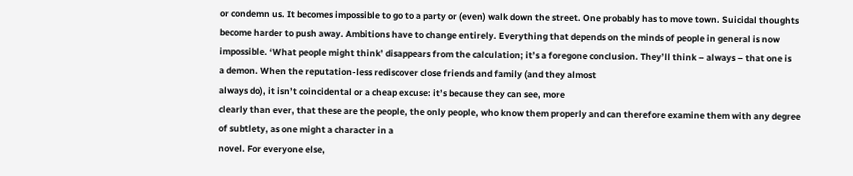or condemn us. It becomes impossible to go to a party or (even) walk down the street. One probably has to move town. Suicidal thoughts become harder to push away. Ambitions have to change entirely. Everything that depends on the minds of people in general is now impossible. ‘What people might think’ disappears from the calculation; it’s a foregone conclusion. They’ll think – always – that one is
a demon. When the reputation-less rediscover close friends and family (and they almost
always do), it isn’t coincidental or a cheap excuse: it’s because they can see, more
clearly than ever, that these are the people, the only people, who know them properly and can therefore examine them with any degree of subtlety, as one might a character in a
novel. For everyone else,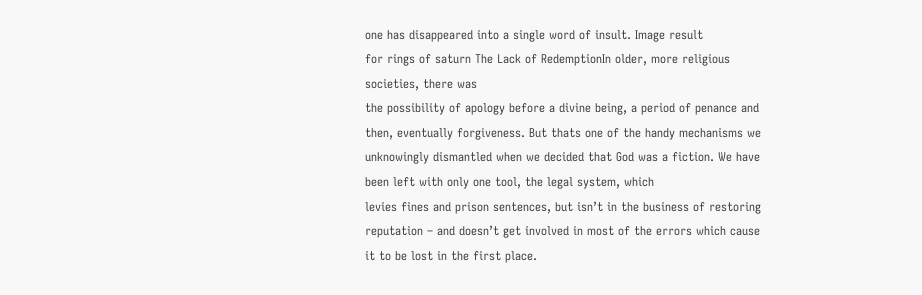one has disappeared into a single word of insult. Image result
for rings of saturn The Lack of RedemptionIn older, more religious societies, there was
the possibility of apology before a divine being, a period of penance and then, eventually forgiveness. But thats one of the handy mechanisms we unknowingly dismantled when we decided that God was a fiction. We have been left with only one tool, the legal system, which
levies fines and prison sentences, but isn’t in the business of restoring reputation – and doesn’t get involved in most of the errors which cause it to be lost in the first place.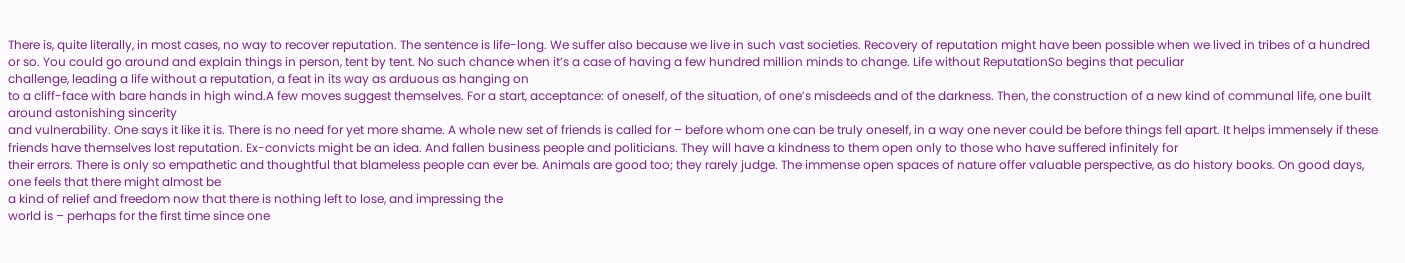There is, quite literally, in most cases, no way to recover reputation. The sentence is life-long. We suffer also because we live in such vast societies. Recovery of reputation might have been possible when we lived in tribes of a hundred or so. You could go around and explain things in person, tent by tent. No such chance when it’s a case of having a few hundred million minds to change. Life without ReputationSo begins that peculiar
challenge, leading a life without a reputation, a feat in its way as arduous as hanging on
to a cliff-face with bare hands in high wind.A few moves suggest themselves. For a start, acceptance: of oneself, of the situation, of one’s misdeeds and of the darkness. Then, the construction of a new kind of communal life, one built around astonishing sincerity
and vulnerability. One says it like it is. There is no need for yet more shame. A whole new set of friends is called for – before whom one can be truly oneself, in a way one never could be before things fell apart. It helps immensely if these friends have themselves lost reputation. Ex-convicts might be an idea. And fallen business people and politicians. They will have a kindness to them open only to those who have suffered infinitely for
their errors. There is only so empathetic and thoughtful that blameless people can ever be. Animals are good too; they rarely judge. The immense open spaces of nature offer valuable perspective, as do history books. On good days, one feels that there might almost be
a kind of relief and freedom now that there is nothing left to lose, and impressing the
world is – perhaps for the first time since one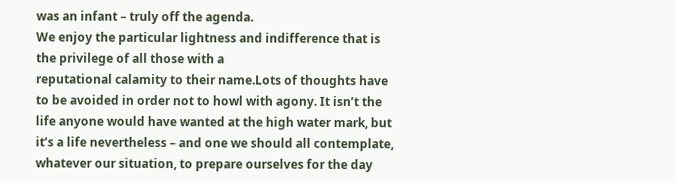was an infant – truly off the agenda.
We enjoy the particular lightness and indifference that is the privilege of all those with a
reputational calamity to their name.Lots of thoughts have to be avoided in order not to howl with agony. It isn’t the life anyone would have wanted at the high water mark, but it’s a life nevertheless – and one we should all contemplate, whatever our situation, to prepare ourselves for the day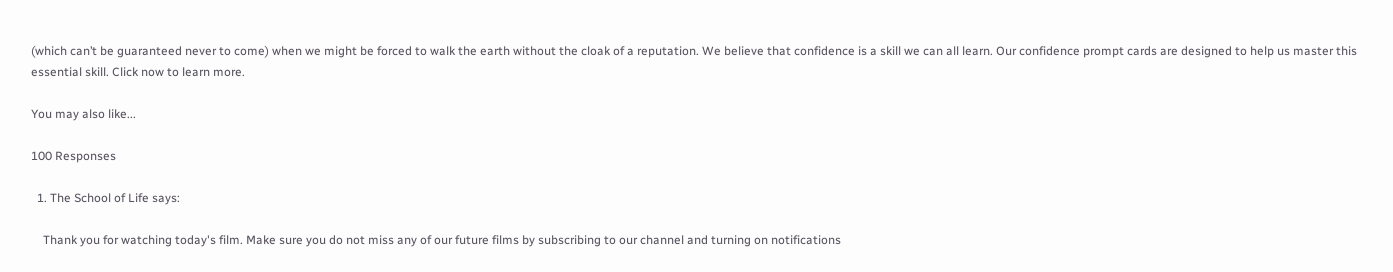(which can’t be guaranteed never to come) when we might be forced to walk the earth without the cloak of a reputation. We believe that confidence is a skill we can all learn. Our confidence prompt cards are designed to help us master this essential skill. Click now to learn more.

You may also like...

100 Responses

  1. The School of Life says:

    Thank you for watching today's film. Make sure you do not miss any of our future films by subscribing to our channel and turning on notifications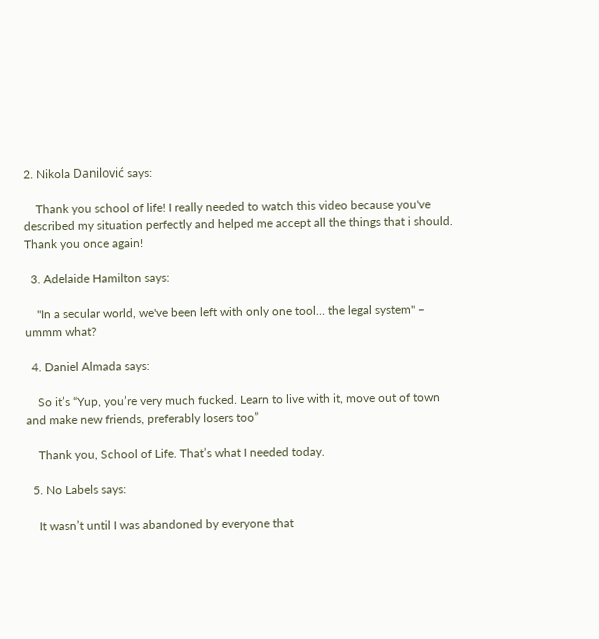2. Nikola Danilović says:

    Thank you school of life! I really needed to watch this video because you've described my situation perfectly and helped me accept all the things that i should. Thank you once again!

  3. Adelaide Hamilton says:

    "In a secular world, we've been left with only one tool… the legal system" – ummm what?

  4. Daniel Almada says:

    So it’s “Yup, you’re very much fucked. Learn to live with it, move out of town and make new friends, preferably losers too”

    Thank you, School of Life. That’s what I needed today.

  5. No Labels says:

    It wasn’t until I was abandoned by everyone that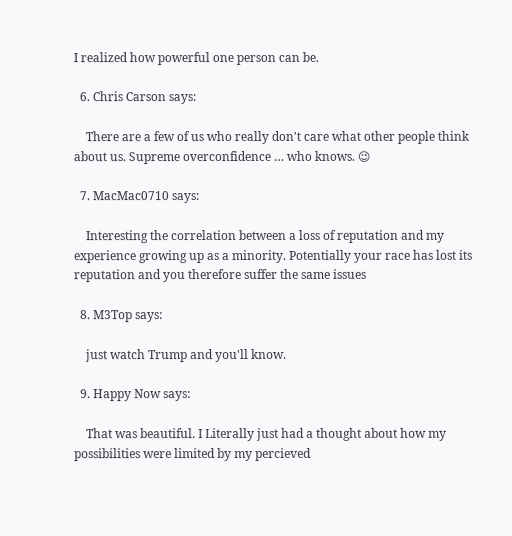I realized how powerful one person can be.

  6. Chris Carson says:

    There are a few of us who really don't care what other people think about us. Supreme overconfidence … who knows. 😉

  7. MacMac0710 says:

    Interesting the correlation between a loss of reputation and my experience growing up as a minority. Potentially your race has lost its reputation and you therefore suffer the same issues

  8. M3Top says:

    just watch Trump and you'll know.

  9. Happy Now says:

    That was beautiful. I Literally just had a thought about how my possibilities were limited by my percieved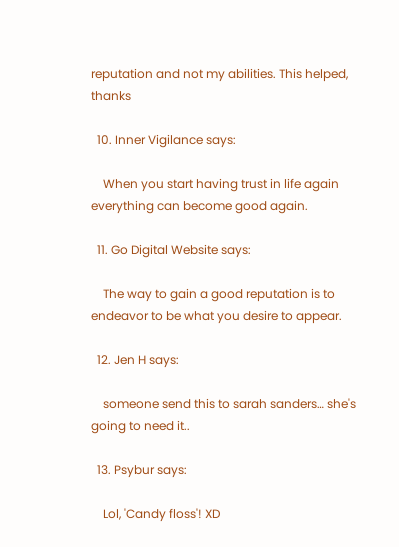reputation and not my abilities. This helped, thanks

  10. Inner Vigilance says:

    When you start having trust in life again everything can become good again.

  11. Go Digital Website says:

    The way to gain a good reputation is to endeavor to be what you desire to appear.

  12. Jen H says:

    someone send this to sarah sanders… she's going to need it..

  13. Psybur says:

    Lol, 'Candy floss'! XD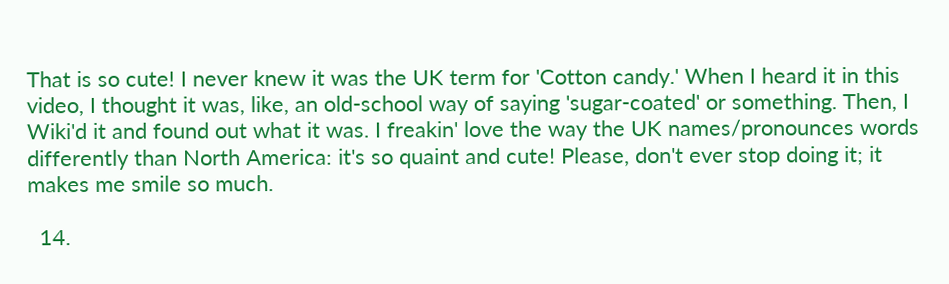That is so cute! I never knew it was the UK term for 'Cotton candy.' When I heard it in this video, I thought it was, like, an old-school way of saying 'sugar-coated' or something. Then, I Wiki'd it and found out what it was. I freakin' love the way the UK names/pronounces words differently than North America: it's so quaint and cute! Please, don't ever stop doing it; it makes me smile so much.

  14.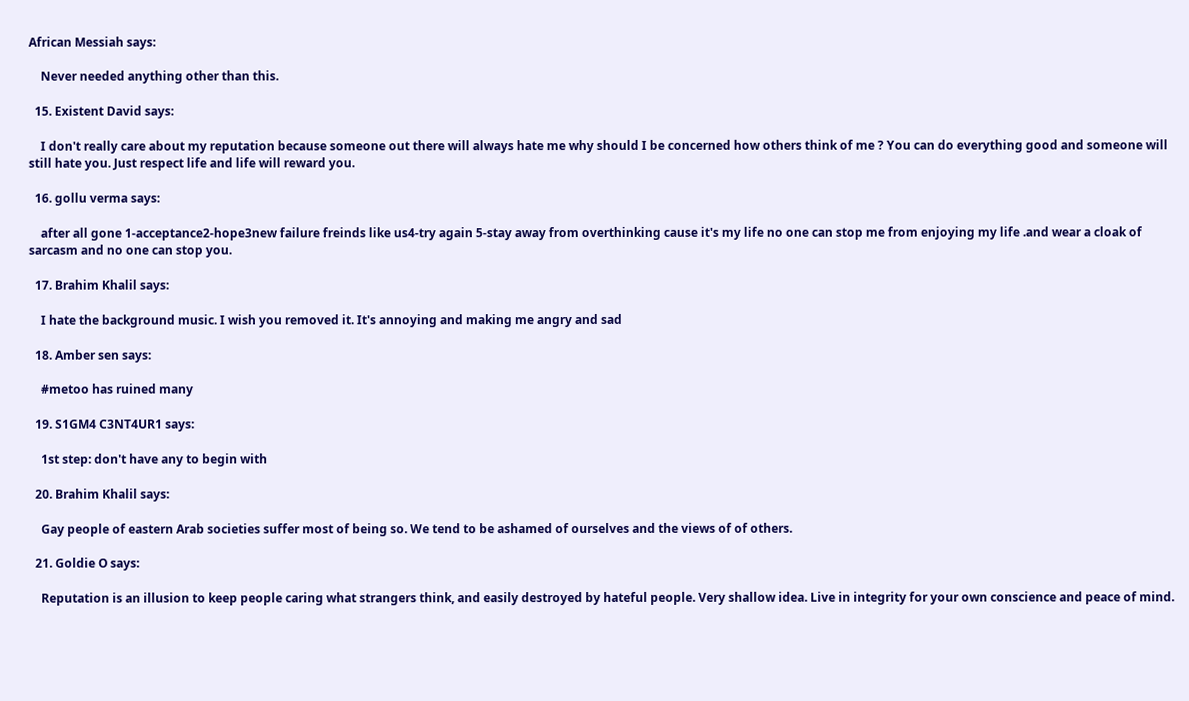African Messiah says:

    Never needed anything other than this.

  15. Existent David says:

    I don't really care about my reputation because someone out there will always hate me why should I be concerned how others think of me ? You can do everything good and someone will still hate you. Just respect life and life will reward you.

  16. gollu verma says:

    after all gone 1-acceptance2-hope3new failure freinds like us4-try again 5-stay away from overthinking cause it's my life no one can stop me from enjoying my life .and wear a cloak of sarcasm and no one can stop you.

  17. Brahim Khalil says:

    I hate the background music. I wish you removed it. It's annoying and making me angry and sad

  18. Amber sen says:

    #metoo has ruined many

  19. S1GM4 C3NT4UR1 says:

    1st step: don't have any to begin with

  20. Brahim Khalil says:

    Gay people of eastern Arab societies suffer most of being so. We tend to be ashamed of ourselves and the views of of others.

  21. Goldie O says:

    Reputation is an illusion to keep people caring what strangers think, and easily destroyed by hateful people. Very shallow idea. Live in integrity for your own conscience and peace of mind.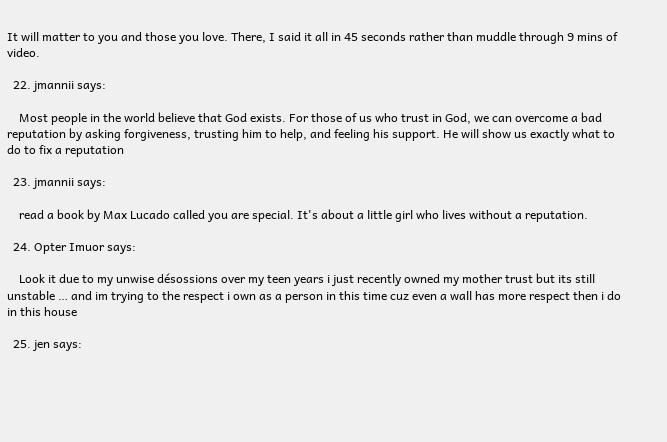It will matter to you and those you love. There, I said it all in 45 seconds rather than muddle through 9 mins of video.

  22. jmannii says:

    Most people in the world believe that God exists. For those of us who trust in God, we can overcome a bad reputation by asking forgiveness, trusting him to help, and feeling his support. He will show us exactly what to do to fix a reputation

  23. jmannii says:

    read a book by Max Lucado called you are special. It's about a little girl who lives without a reputation.

  24. Opter Imuor says:

    Look it due to my unwise désossions over my teen years i just recently owned my mother trust but its still unstable … and im trying to the respect i own as a person in this time cuz even a wall has more respect then i do in this house

  25. jen says: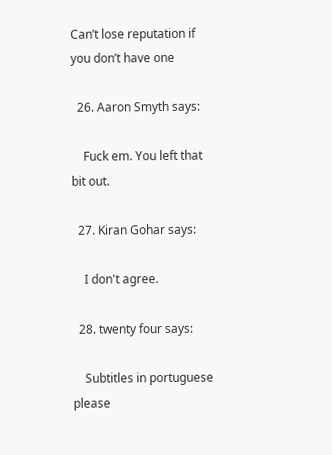Can’t lose reputation if you don’t have one

  26. Aaron Smyth says:

    Fuck em. You left that bit out.

  27. Kiran Gohar says:

    I don't agree.

  28. twenty four says:

    Subtitles in portuguese please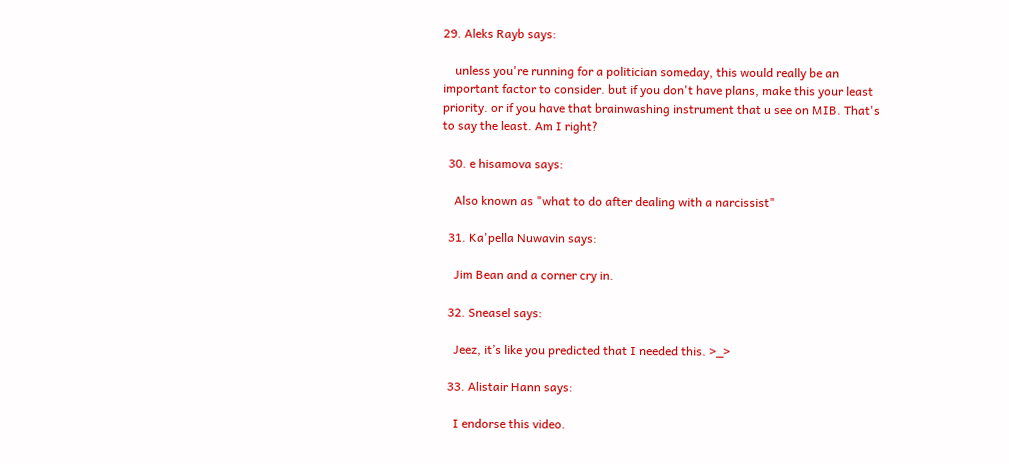29. Aleks Rayb says:

    unless you're running for a politician someday, this would really be an important factor to consider. but if you don't have plans, make this your least priority. or if you have that brainwashing instrument that u see on MIB. That's to say the least. Am I right?

  30. e hisamova says:

    Also known as "what to do after dealing with a narcissist"

  31. Ka'pella Nuwavin says:

    Jim Bean and a corner cry in.

  32. Sneasel says:

    Jeez, it’s like you predicted that I needed this. >_>

  33. Alistair Hann says:

    I endorse this video.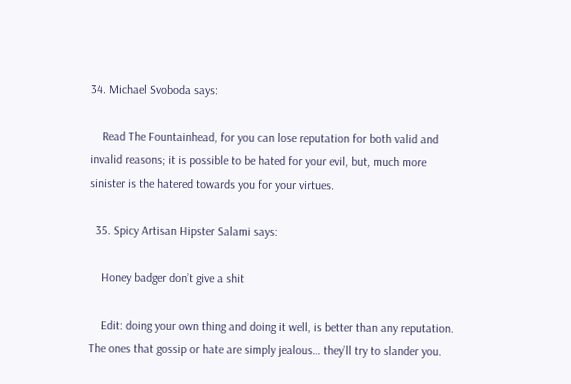34. Michael Svoboda says:

    Read The Fountainhead, for you can lose reputation for both valid and invalid reasons; it is possible to be hated for your evil, but, much more sinister is the hatered towards you for your virtues.

  35. Spicy Artisan Hipster Salami says:

    Honey badger don’t give a shit

    Edit: doing your own thing and doing it well, is better than any reputation. The ones that gossip or hate are simply jealous… they’ll try to slander you.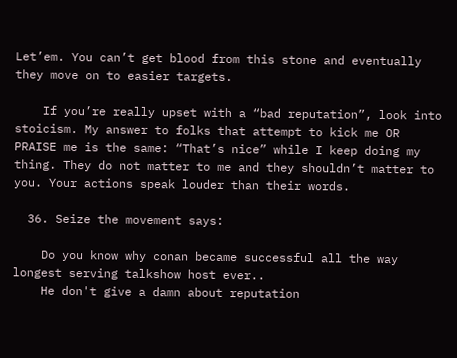Let’em. You can’t get blood from this stone and eventually they move on to easier targets.

    If you’re really upset with a “bad reputation”, look into stoicism. My answer to folks that attempt to kick me OR PRAISE me is the same: “That’s nice” while I keep doing my thing. They do not matter to me and they shouldn’t matter to you. Your actions speak louder than their words.

  36. Seize the movement says:

    Do you know why conan became successful all the way longest serving talkshow host ever..
    He don't give a damn about reputation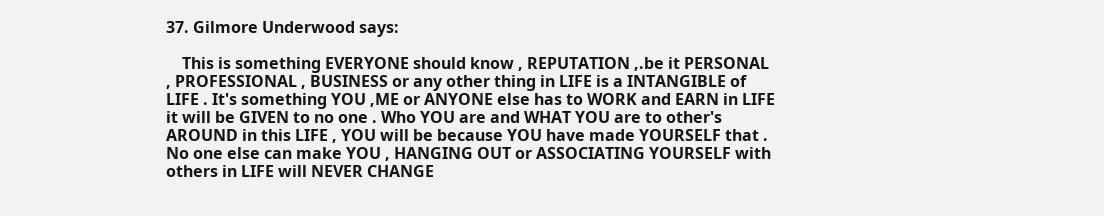37. Gilmore Underwood says:

    This is something EVERYONE should know , REPUTATION ,.be it PERSONAL , PROFESSIONAL , BUSINESS or any other thing in LIFE is a INTANGIBLE of LIFE . It's something YOU ,ME or ANYONE else has to WORK and EARN in LIFE it will be GIVEN to no one . Who YOU are and WHAT YOU are to other's AROUND in this LIFE , YOU will be because YOU have made YOURSELF that . No one else can make YOU , HANGING OUT or ASSOCIATING YOURSELF with others in LIFE will NEVER CHANGE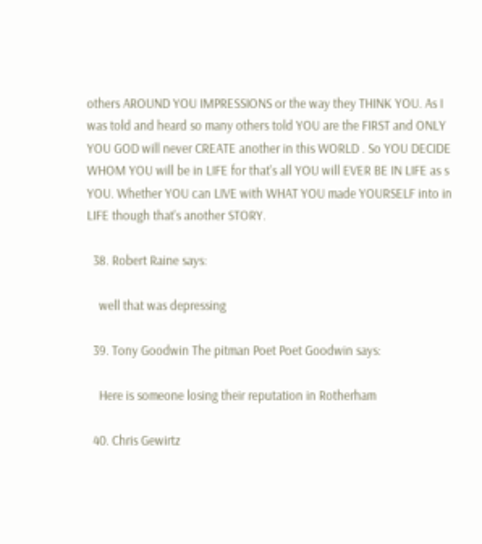others AROUND YOU IMPRESSIONS or the way they THINK YOU. As I was told and heard so many others told YOU are the FIRST and ONLY YOU GOD will never CREATE another in this WORLD . So YOU DECIDE WHOM YOU will be in LIFE for that's all YOU will EVER BE IN LIFE as s YOU. Whether YOU can LIVE with WHAT YOU made YOURSELF into in LIFE though that's another STORY.

  38. Robert Raine says:

    well that was depressing

  39. Tony Goodwin The pitman Poet Poet Goodwin says:

    Here is someone losing their reputation in Rotherham

  40. Chris Gewirtz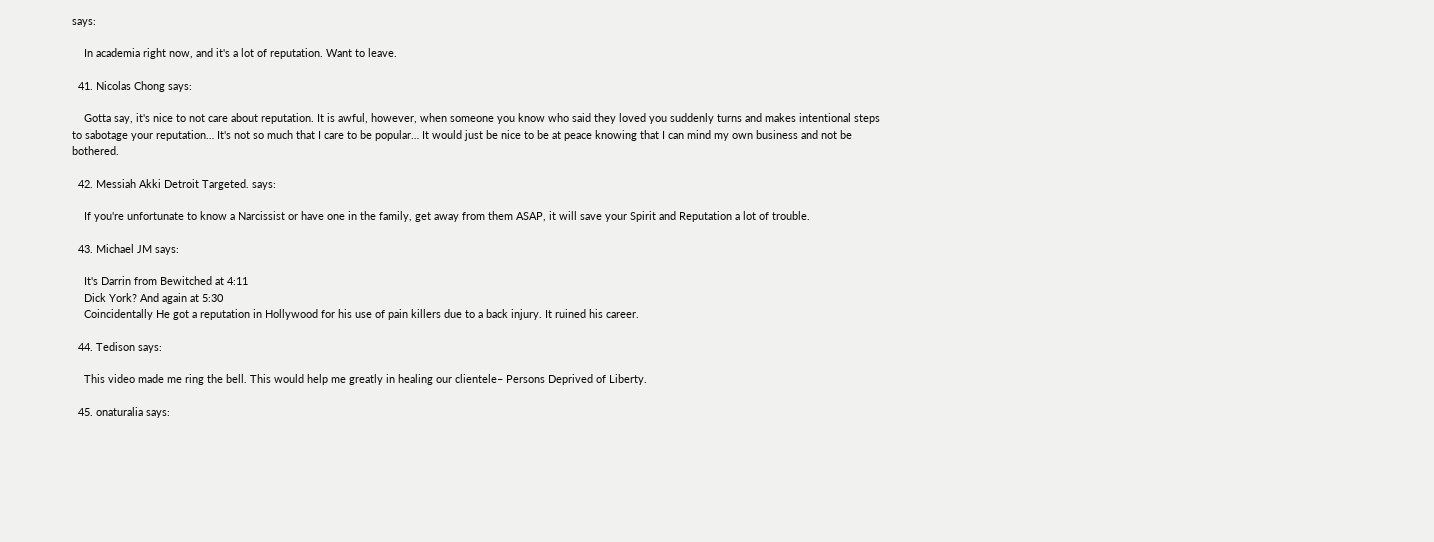says:

    In academia right now, and it's a lot of reputation. Want to leave.

  41. Nicolas Chong says:

    Gotta say, it's nice to not care about reputation. It is awful, however, when someone you know who said they loved you suddenly turns and makes intentional steps to sabotage your reputation… It's not so much that I care to be popular… It would just be nice to be at peace knowing that I can mind my own business and not be bothered.

  42. Messiah Akki Detroit Targeted. says:

    If you're unfortunate to know a Narcissist or have one in the family, get away from them ASAP, it will save your Spirit and Reputation a lot of trouble.

  43. Michael JM says:

    It's Darrin from Bewitched at 4:11
    Dick York? And again at 5:30
    Coincidentally He got a reputation in Hollywood for his use of pain killers due to a back injury. It ruined his career.

  44. Tedison says:

    This video made me ring the bell. This would help me greatly in healing our clientele– Persons Deprived of Liberty.

  45. onaturalia says: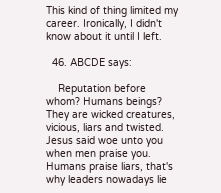This kind of thing limited my career. Ironically, I didn't know about it until I left.

  46. ABCDE says:

    Reputation before whom? Humans beings? They are wicked creatures, vicious, liars and twisted. Jesus said woe unto you when men praise you. Humans praise liars, that's why leaders nowadays lie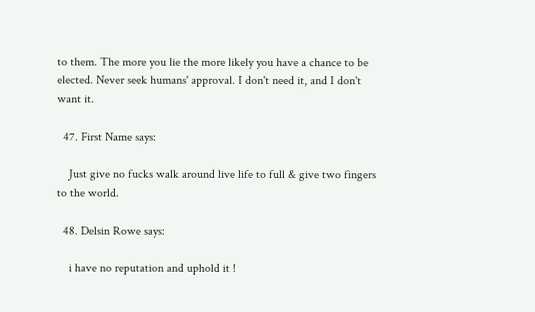to them. The more you lie the more likely you have a chance to be elected. Never seek humans' approval. I don't need it, and I don't want it.

  47. First Name says:

    Just give no fucks walk around live life to full & give two fingers to the world.

  48. Delsin Rowe says:

    i have no reputation and uphold it !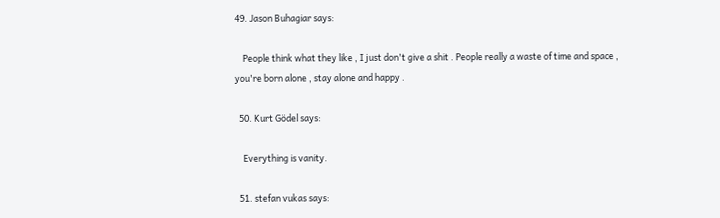49. Jason Buhagiar says:

    People think what they like , I just don't give a shit . People really a waste of time and space , you're born alone , stay alone and happy .

  50. Kurt Gödel says:

    Everything is vanity.

  51. stefan vukas says: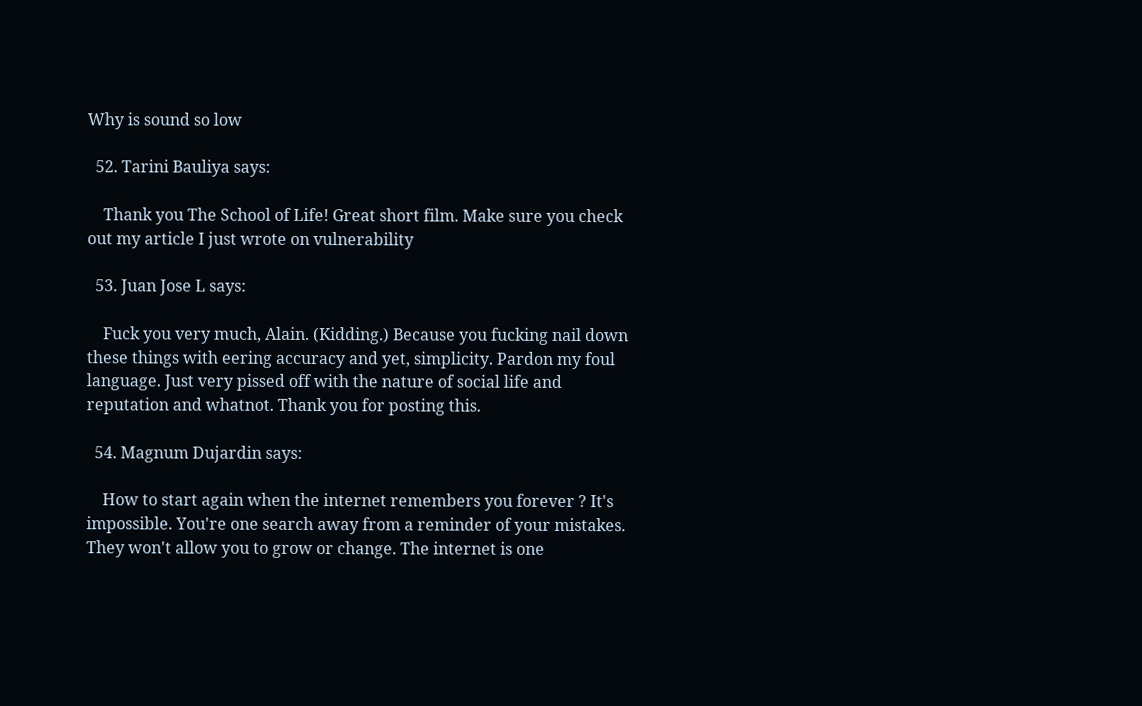Why is sound so low

  52. Tarini Bauliya says:

    Thank you The School of Life! Great short film. Make sure you check out my article I just wrote on vulnerability

  53. Juan Jose L says:

    Fuck you very much, Alain. (Kidding.) Because you fucking nail down these things with eering accuracy and yet, simplicity. Pardon my foul language. Just very pissed off with the nature of social life and reputation and whatnot. Thank you for posting this.

  54. Magnum Dujardin says:

    How to start again when the internet remembers you forever ? It's impossible. You're one search away from a reminder of your mistakes. They won't allow you to grow or change. The internet is one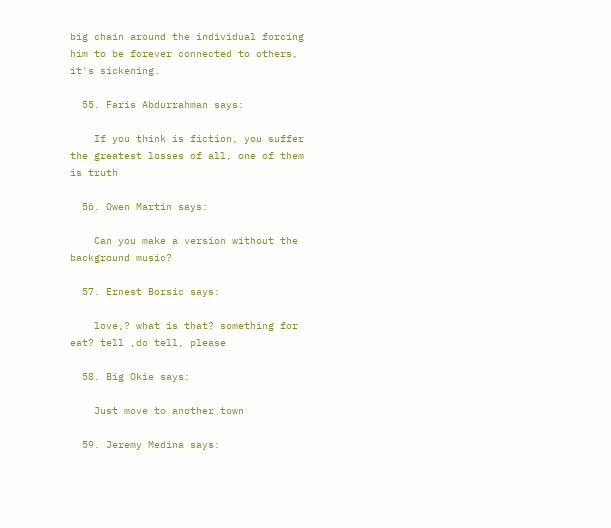big chain around the individual forcing him to be forever connected to others, it's sickening.

  55. Faris Abdurrahman says:

    If you think is fiction, you suffer the greatest losses of all, one of them is truth

  56. Owen Martin says:

    Can you make a version without the background music?

  57. Ernest Borsic says:

    love,? what is that? something for eat? tell ,do tell, please

  58. Big Okie says:

    Just move to another town

  59. Jeremy Medina says: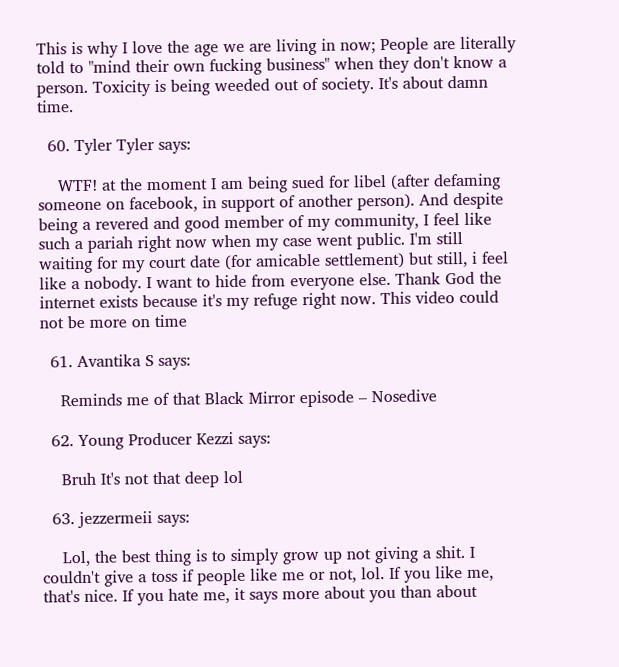This is why I love the age we are living in now; People are literally told to "mind their own fucking business" when they don't know a person. Toxicity is being weeded out of society. It's about damn time.

  60. Tyler Tyler says:

    WTF! at the moment I am being sued for libel (after defaming someone on facebook, in support of another person). And despite being a revered and good member of my community, I feel like such a pariah right now when my case went public. I'm still waiting for my court date (for amicable settlement) but still, i feel like a nobody. I want to hide from everyone else. Thank God the internet exists because it's my refuge right now. This video could not be more on time

  61. Avantika S says:

    Reminds me of that Black Mirror episode – Nosedive

  62. Young Producer Kezzi says:

    Bruh It's not that deep lol

  63. jezzermeii says:

    Lol, the best thing is to simply grow up not giving a shit. I couldn't give a toss if people like me or not, lol. If you like me, that's nice. If you hate me, it says more about you than about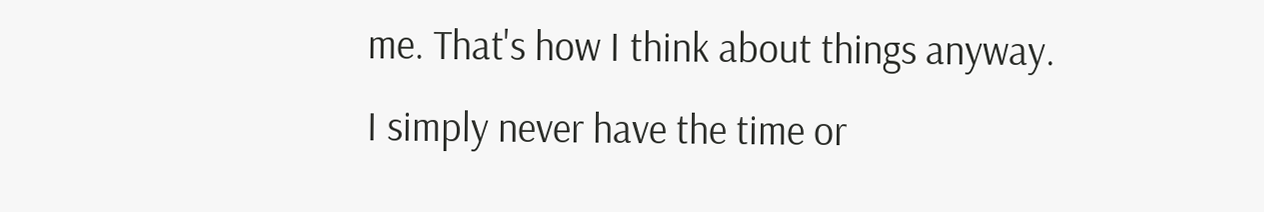me. That's how I think about things anyway. I simply never have the time or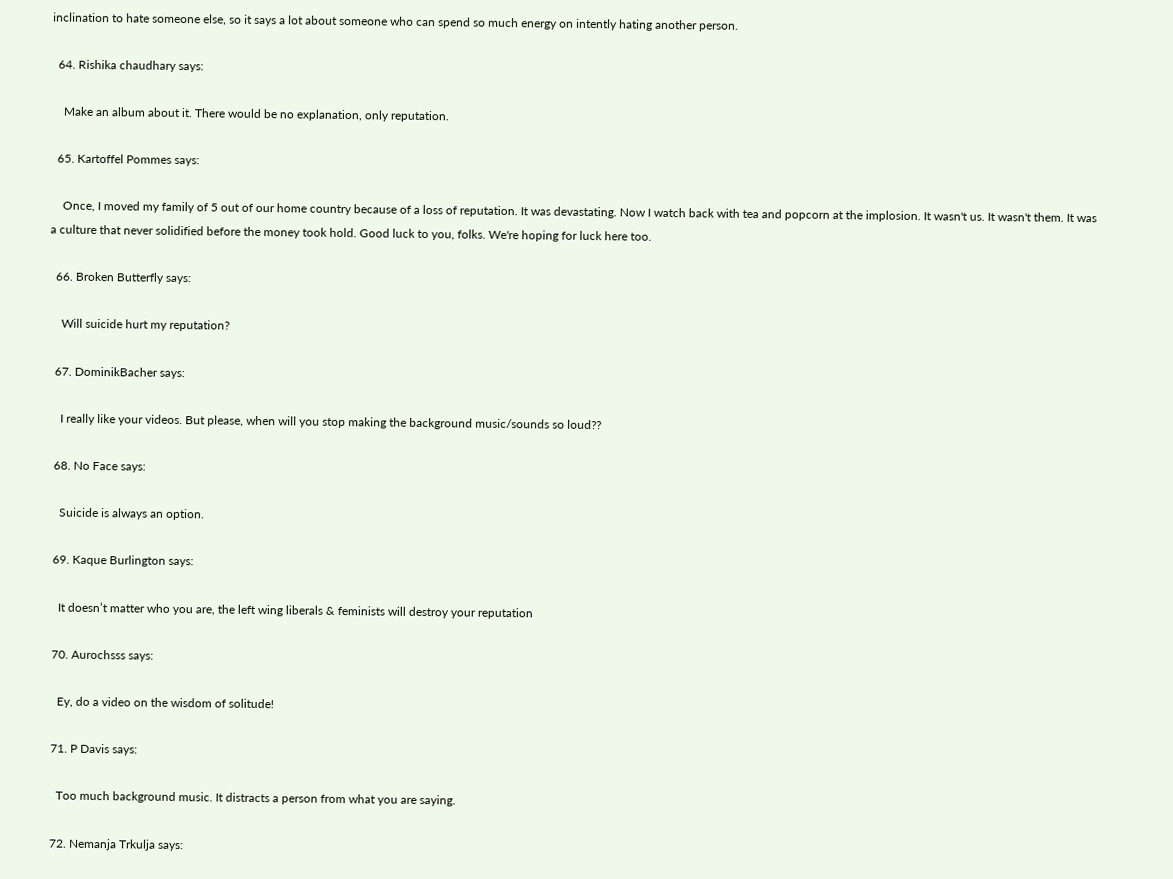inclination to hate someone else, so it says a lot about someone who can spend so much energy on intently hating another person.

  64. Rishika chaudhary says:

    Make an album about it. There would be no explanation, only reputation.

  65. Kartoffel Pommes says:

    Once, I moved my family of 5 out of our home country because of a loss of reputation. It was devastating. Now I watch back with tea and popcorn at the implosion. It wasn't us. It wasn't them. It was a culture that never solidified before the money took hold. Good luck to you, folks. We're hoping for luck here too.

  66. Broken Butterfly says:

    Will suicide hurt my reputation?

  67. DominikBacher says:

    I really like your videos. But please, when will you stop making the background music/sounds so loud??

  68. No Face says:

    Suicide is always an option.

  69. Kaque Burlington says:

    It doesn’t matter who you are, the left wing liberals & feminists will destroy your reputation

  70. Aurochsss says:

    Ey, do a video on the wisdom of solitude!

  71. P Davis says:

    Too much background music. It distracts a person from what you are saying.

  72. Nemanja Trkulja says: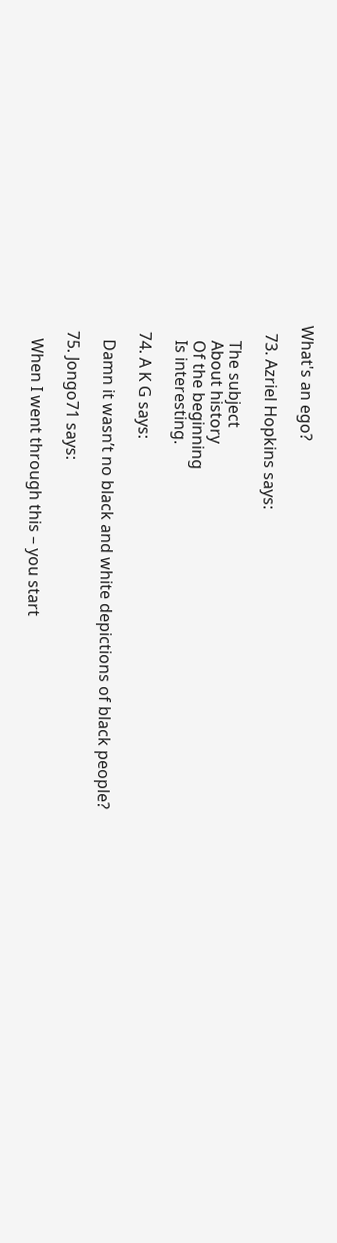What's an ego?

  73. Azriel Hopkins says:

    The subject
    About history
    Of the beginning
    Is interesting.

  74. A K G says:

    Damn it wasn’t no black and white depictions of black people?

  75. Jongo71 says:

    When I went through this – you start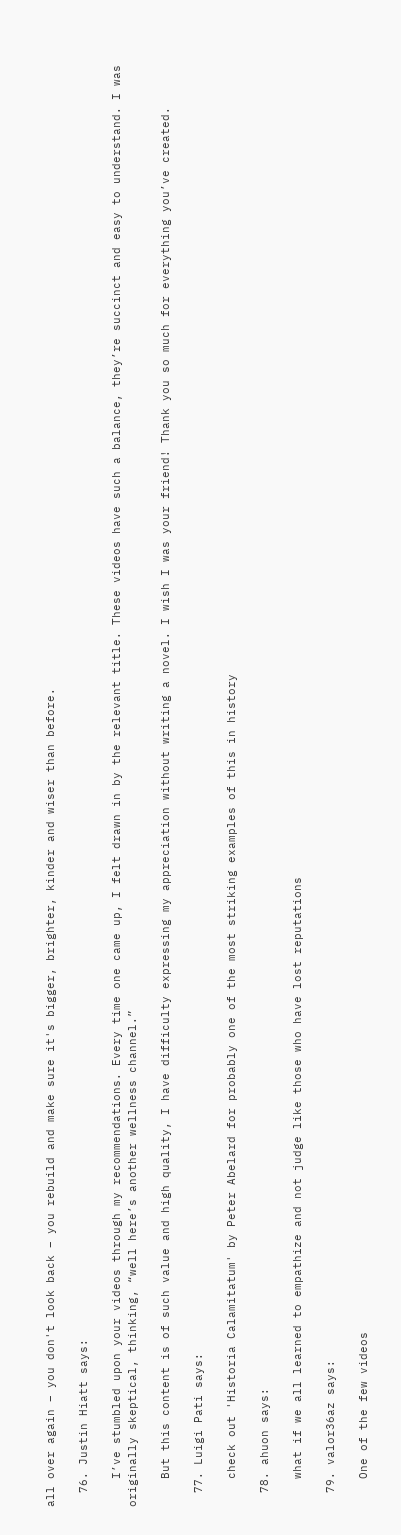all over again – you don't look back – you rebuild and make sure it's bigger, brighter, kinder and wiser than before.

  76. Justin Hiatt says:

    I’ve stumbled upon your videos through my recommendations. Every time one came up, I felt drawn in by the relevant title. These videos have such a balance, they’re succinct and easy to understand. I was originally skeptical, thinking, “well here’s another wellness channel.”

    But this content is of such value and high quality, I have difficulty expressing my appreciation without writing a novel. I wish I was your friend! Thank you so much for everything you’ve created.

  77. Luigi Pati says:

    check out 'Historia Calamitatum' by Peter Abelard for probably one of the most striking examples of this in history

  78. ahuon says:

    what if we all learned to empathize and not judge like those who have lost reputations

  79. valor36az says:

    One of the few videos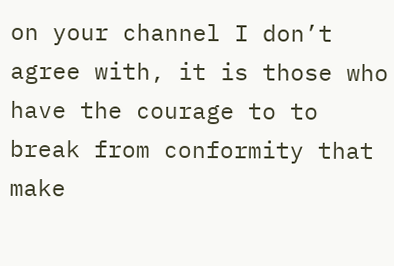on your channel I don’t agree with, it is those who have the courage to to break from conformity that make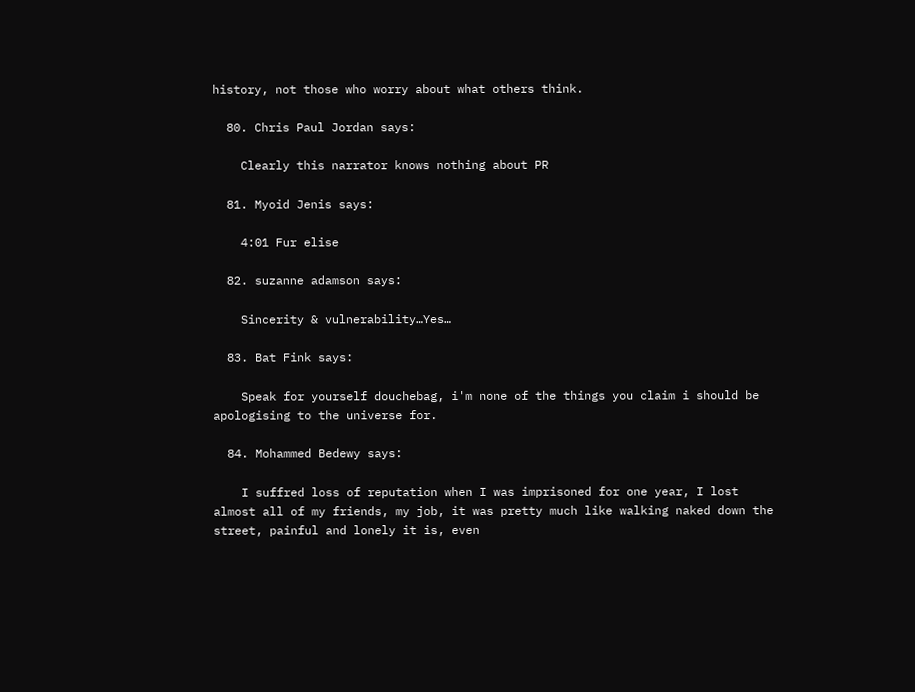history, not those who worry about what others think.

  80. Chris Paul Jordan says:

    Clearly this narrator knows nothing about PR

  81. Myoid Jenis says:

    4:01 Fur elise

  82. suzanne adamson says:

    Sincerity & vulnerability…Yes…

  83. Bat Fink says:

    Speak for yourself douchebag, i'm none of the things you claim i should be apologising to the universe for.

  84. Mohammed Bedewy says:

    I suffred loss of reputation when I was imprisoned for one year, I lost almost all of my friends, my job, it was pretty much like walking naked down the street, painful and lonely it is, even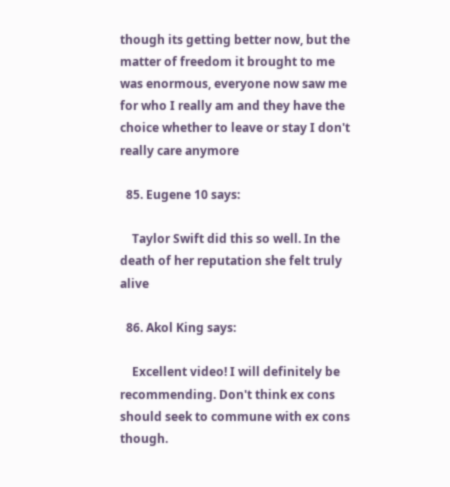though its getting better now, but the matter of freedom it brought to me was enormous, everyone now saw me for who I really am and they have the choice whether to leave or stay I don't really care anymore

  85. Eugene 10 says:

    Taylor Swift did this so well. In the death of her reputation she felt truly alive

  86. Akol King says:

    Excellent video! I will definitely be recommending. Don't think ex cons should seek to commune with ex cons though.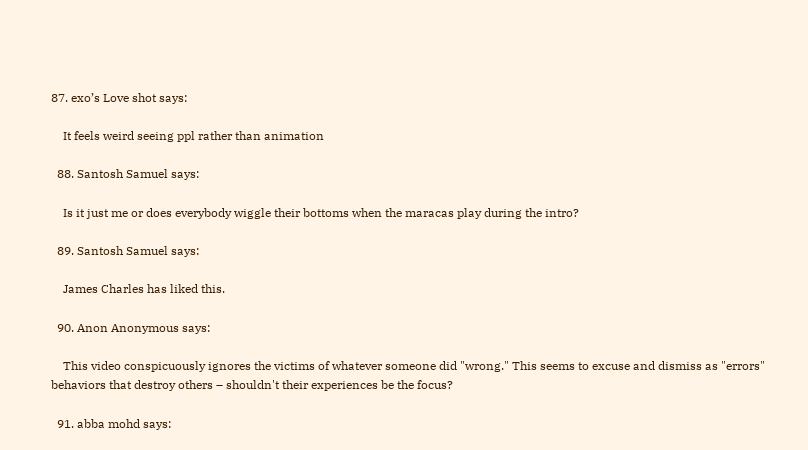87. exo’s Love shot says:

    It feels weird seeing ppl rather than animation

  88. Santosh Samuel says:

    Is it just me or does everybody wiggle their bottoms when the maracas play during the intro?

  89. Santosh Samuel says:

    James Charles has liked this.

  90. Anon Anonymous says:

    This video conspicuously ignores the victims of whatever someone did "wrong." This seems to excuse and dismiss as "errors" behaviors that destroy others – shouldn't their experiences be the focus?

  91. abba mohd says: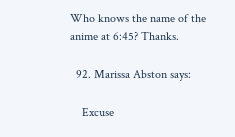Who knows the name of the anime at 6:45? Thanks.

  92. Marissa Abston says:

    Excuse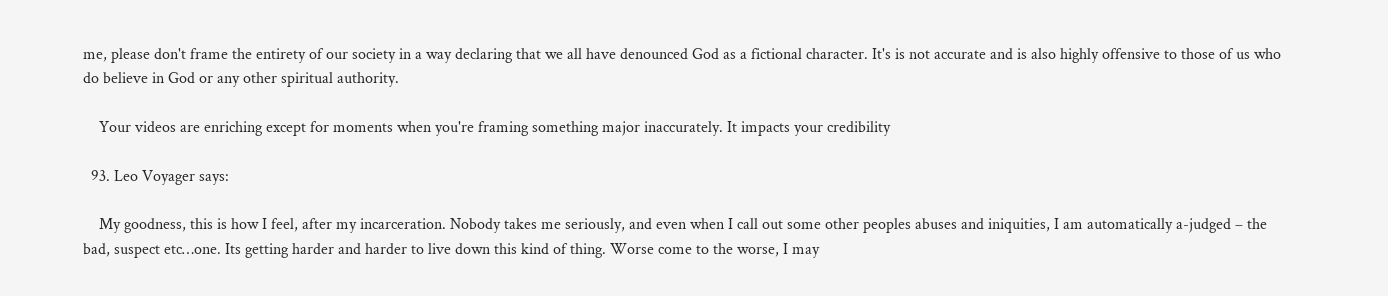me, please don't frame the entirety of our society in a way declaring that we all have denounced God as a fictional character. It's is not accurate and is also highly offensive to those of us who do believe in God or any other spiritual authority.

    Your videos are enriching except for moments when you're framing something major inaccurately. It impacts your credibility

  93. Leo Voyager says:

    My goodness, this is how I feel, after my incarceration. Nobody takes me seriously, and even when I call out some other peoples abuses and iniquities, I am automatically a-judged – the bad, suspect etc…one. Its getting harder and harder to live down this kind of thing. Worse come to the worse, I may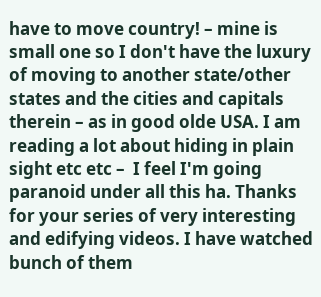have to move country! – mine is small one so I don't have the luxury of moving to another state/other states and the cities and capitals therein – as in good olde USA. I am reading a lot about hiding in plain sight etc etc –  I feel I'm going paranoid under all this ha. Thanks for your series of very interesting and edifying videos. I have watched bunch of them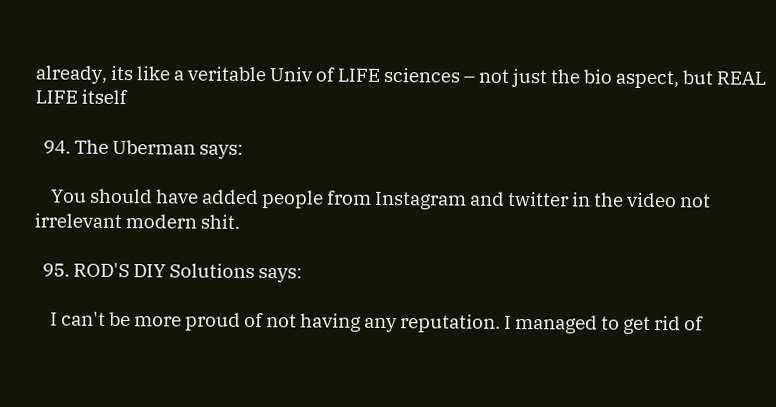already, its like a veritable Univ of LIFE sciences – not just the bio aspect, but REAL LIFE itself

  94. The Uberman says:

    You should have added people from Instagram and twitter in the video not irrelevant modern shit.

  95. ROD'S DIY Solutions says:

    I can't be more proud of not having any reputation. I managed to get rid of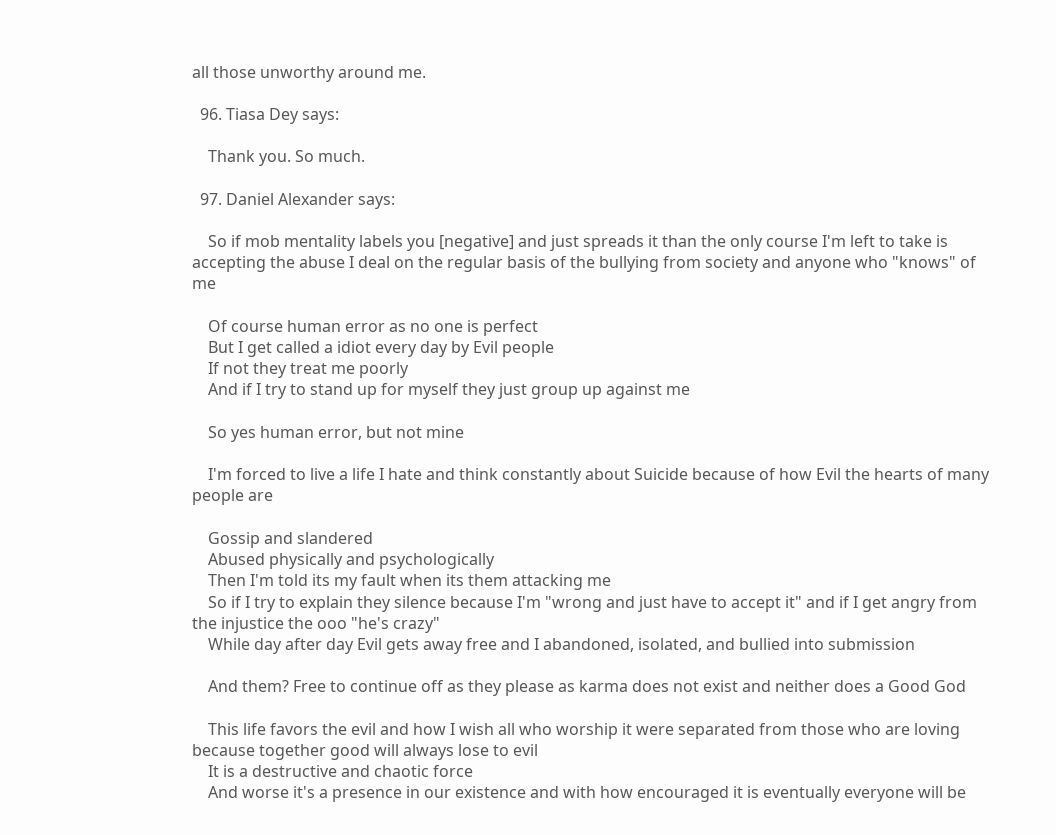all those unworthy around me.

  96. Tiasa Dey says:

    Thank you. So much.

  97. Daniel Alexander says:

    So if mob mentality labels you [negative] and just spreads it than the only course I'm left to take is accepting the abuse I deal on the regular basis of the bullying from society and anyone who "knows" of me

    Of course human error as no one is perfect
    But I get called a idiot every day by Evil people
    If not they treat me poorly
    And if I try to stand up for myself they just group up against me

    So yes human error, but not mine

    I'm forced to live a life I hate and think constantly about Suicide because of how Evil the hearts of many people are

    Gossip and slandered
    Abused physically and psychologically
    Then I'm told its my fault when its them attacking me
    So if I try to explain they silence because I'm "wrong and just have to accept it" and if I get angry from the injustice the ooo "he's crazy"
    While day after day Evil gets away free and I abandoned, isolated, and bullied into submission

    And them? Free to continue off as they please as karma does not exist and neither does a Good God

    This life favors the evil and how I wish all who worship it were separated from those who are loving because together good will always lose to evil
    It is a destructive and chaotic force
    And worse it's a presence in our existence and with how encouraged it is eventually everyone will be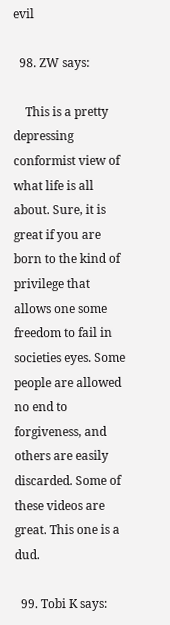evil

  98. ZW says:

    This is a pretty depressing conformist view of what life is all about. Sure, it is great if you are born to the kind of privilege that allows one some freedom to fail in societies eyes. Some people are allowed no end to forgiveness, and others are easily discarded. Some of these videos are great. This one is a dud.

  99. Tobi K says: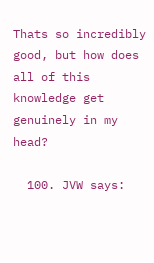Thats so incredibly good, but how does all of this knowledge get genuinely in my head?

  100. JVW says: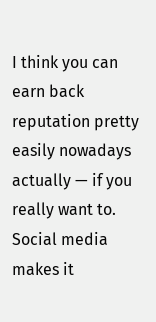I think you can earn back reputation pretty easily nowadays actually — if you really want to. Social media makes it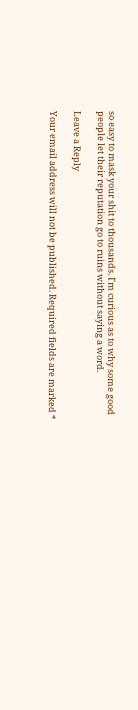so easy to mask your shit to thousands. I'm curious as to why some good people let their reputation go to ruins without saying a word.

Leave a Reply

Your email address will not be published. Required fields are marked *